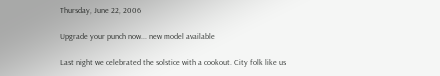Thursday, June 22, 2006

Upgrade your punch now... new model available

Last night we celebrated the solstice with a cookout. City folk like us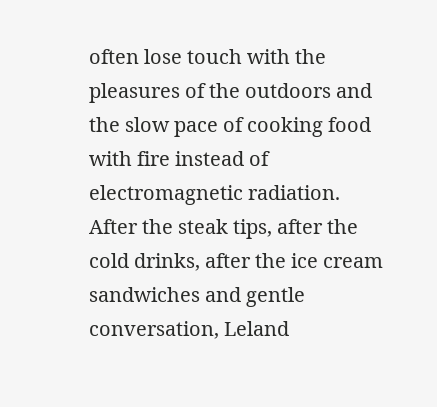often lose touch with the pleasures of the outdoors and the slow pace of cooking food with fire instead of electromagnetic radiation. After the steak tips, after the cold drinks, after the ice cream sandwiches and gentle conversation, Leland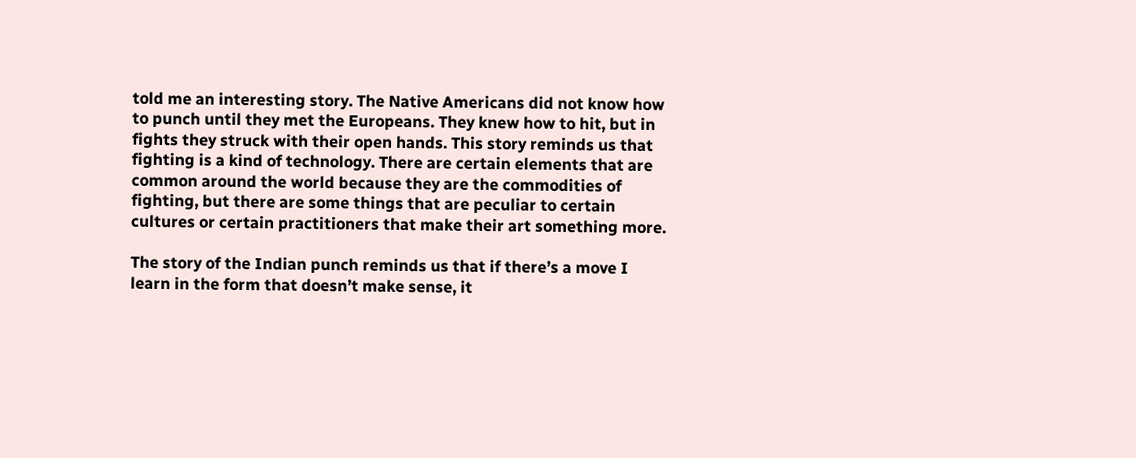told me an interesting story. The Native Americans did not know how to punch until they met the Europeans. They knew how to hit, but in fights they struck with their open hands. This story reminds us that fighting is a kind of technology. There are certain elements that are common around the world because they are the commodities of fighting, but there are some things that are peculiar to certain cultures or certain practitioners that make their art something more.

The story of the Indian punch reminds us that if there’s a move I learn in the form that doesn’t make sense, it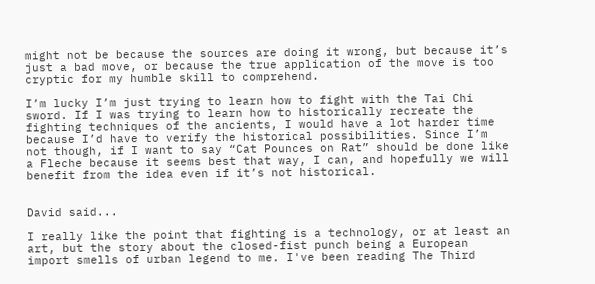might not be because the sources are doing it wrong, but because it’s just a bad move, or because the true application of the move is too cryptic for my humble skill to comprehend.

I’m lucky I’m just trying to learn how to fight with the Tai Chi sword. If I was trying to learn how to historically recreate the fighting techniques of the ancients, I would have a lot harder time because I’d have to verify the historical possibilities. Since I’m not though, if I want to say “Cat Pounces on Rat” should be done like a Fleche because it seems best that way, I can, and hopefully we will benefit from the idea even if it’s not historical.


David said...

I really like the point that fighting is a technology, or at least an art, but the story about the closed-fist punch being a European import smells of urban legend to me. I've been reading The Third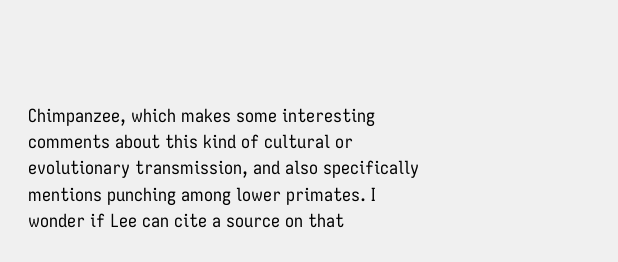Chimpanzee, which makes some interesting comments about this kind of cultural or evolutionary transmission, and also specifically mentions punching among lower primates. I wonder if Lee can cite a source on that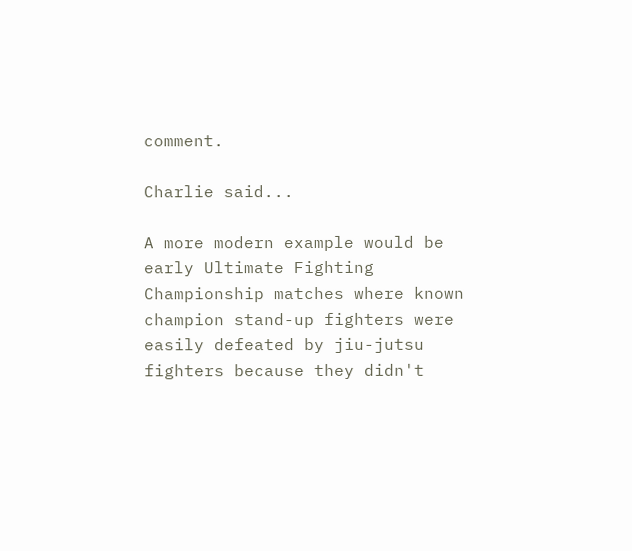comment.

Charlie said...

A more modern example would be early Ultimate Fighting Championship matches where known champion stand-up fighters were easily defeated by jiu-jutsu fighters because they didn't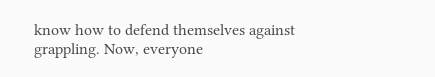know how to defend themselves against grappling. Now, everyone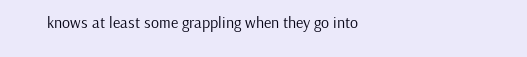knows at least some grappling when they go into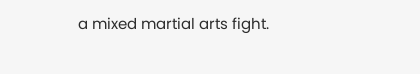a mixed martial arts fight.